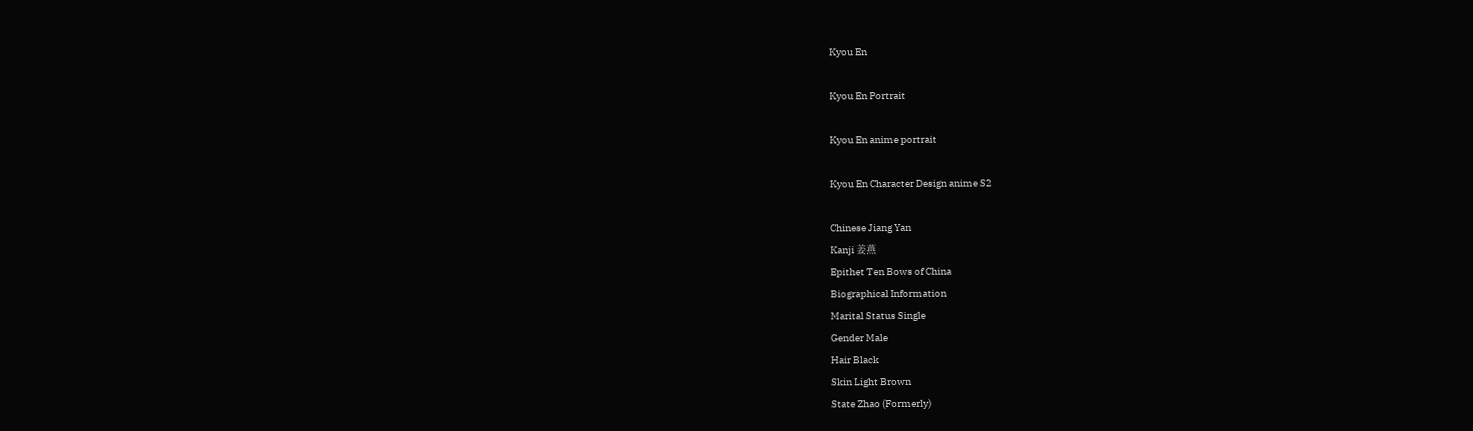Kyou En

Kyou En Portrait

Kyou En anime portrait

Kyou En Character Design anime S2

Chinese Jiang Yan
Kanji 姜燕
Epithet Ten Bows of China
Biographical Information
Marital Status Single
Gender Male
Hair Black
Skin Light Brown
State Zhao (Formerly)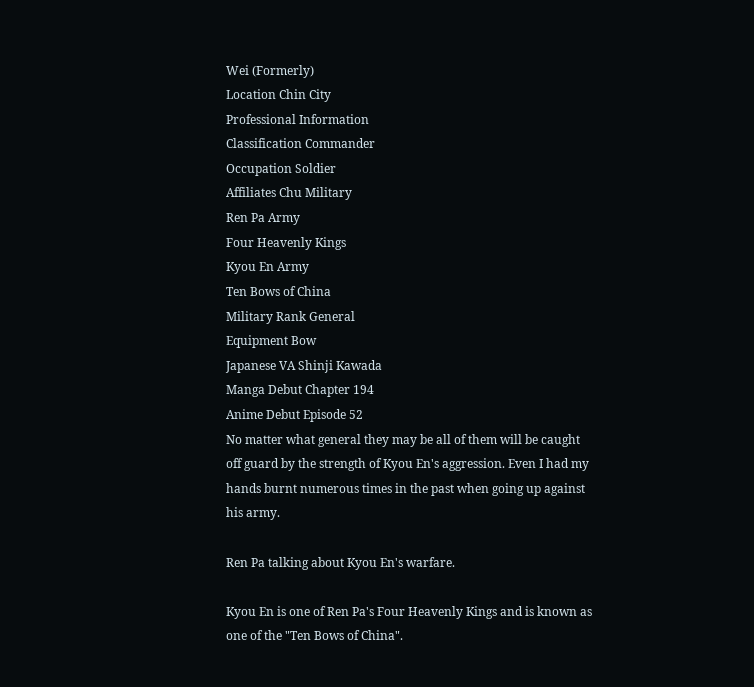Wei (Formerly)
Location Chin City
Professional Information
Classification Commander
Occupation Soldier
Affiliates Chu Military
Ren Pa Army
Four Heavenly Kings
Kyou En Army
Ten Bows of China
Military Rank General
Equipment Bow
Japanese VA Shinji Kawada
Manga Debut Chapter 194
Anime Debut Episode 52
No matter what general they may be all of them will be caught off guard by the strength of Kyou En's aggression. Even I had my hands burnt numerous times in the past when going up against his army.

Ren Pa talking about Kyou En's warfare.

Kyou En is one of Ren Pa's Four Heavenly Kings and is known as one of the "Ten Bows of China".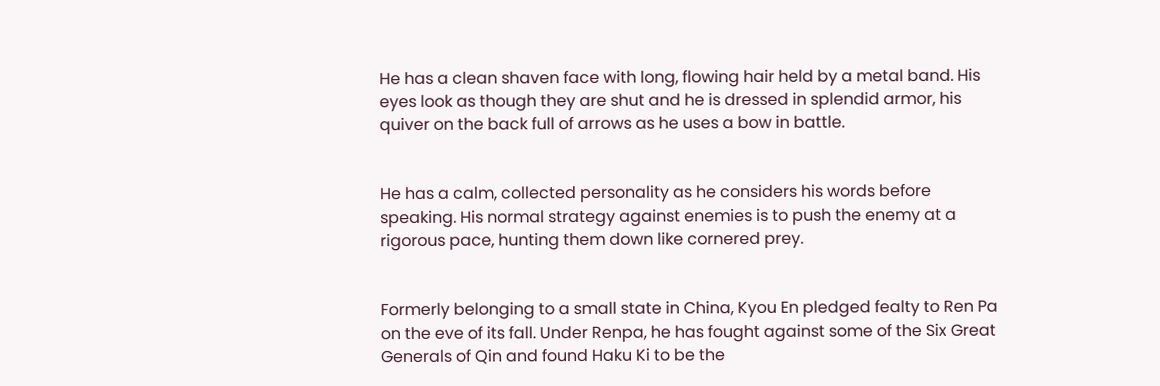He has a clean shaven face with long, flowing hair held by a metal band. His eyes look as though they are shut and he is dressed in splendid armor, his quiver on the back full of arrows as he uses a bow in battle.


He has a calm, collected personality as he considers his words before speaking. His normal strategy against enemies is to push the enemy at a rigorous pace, hunting them down like cornered prey.


Formerly belonging to a small state in China, Kyou En pledged fealty to Ren Pa on the eve of its fall. Under Renpa, he has fought against some of the Six Great Generals of Qin and found Haku Ki to be the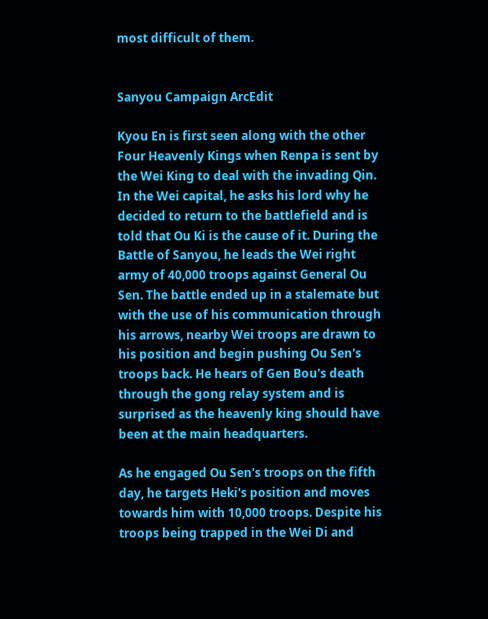most difficult of them.


Sanyou Campaign ArcEdit

Kyou En is first seen along with the other Four Heavenly Kings when Renpa is sent by the Wei King to deal with the invading Qin. In the Wei capital, he asks his lord why he decided to return to the battlefield and is told that Ou Ki is the cause of it. During the Battle of Sanyou, he leads the Wei right army of 40,000 troops against General Ou Sen. The battle ended up in a stalemate but with the use of his communication through his arrows, nearby Wei troops are drawn to his position and begin pushing Ou Sen's troops back. He hears of Gen Bou's death through the gong relay system and is surprised as the heavenly king should have been at the main headquarters.

As he engaged Ou Sen's troops on the fifth day, he targets Heki's position and moves towards him with 10,000 troops. Despite his troops being trapped in the Wei Di and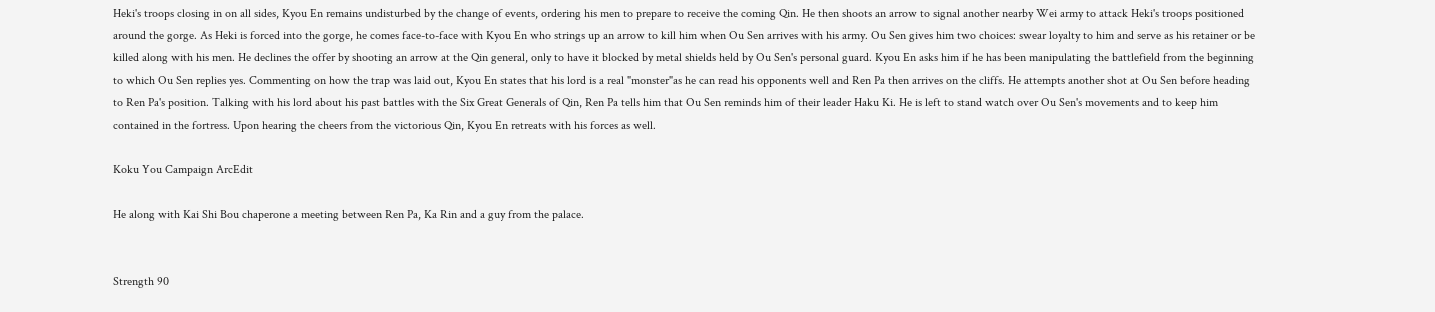Heki's troops closing in on all sides, Kyou En remains undisturbed by the change of events, ordering his men to prepare to receive the coming Qin. He then shoots an arrow to signal another nearby Wei army to attack Heki's troops positioned around the gorge. As Heki is forced into the gorge, he comes face-to-face with Kyou En who strings up an arrow to kill him when Ou Sen arrives with his army. Ou Sen gives him two choices: swear loyalty to him and serve as his retainer or be killed along with his men. He declines the offer by shooting an arrow at the Qin general, only to have it blocked by metal shields held by Ou Sen's personal guard. Kyou En asks him if he has been manipulating the battlefield from the beginning to which Ou Sen replies yes. Commenting on how the trap was laid out, Kyou En states that his lord is a real "monster"as he can read his opponents well and Ren Pa then arrives on the cliffs. He attempts another shot at Ou Sen before heading to Ren Pa's position. Talking with his lord about his past battles with the Six Great Generals of Qin, Ren Pa tells him that Ou Sen reminds him of their leader Haku Ki. He is left to stand watch over Ou Sen's movements and to keep him contained in the fortress. Upon hearing the cheers from the victorious Qin, Kyou En retreats with his forces as well.

Koku You Campaign ArcEdit

He along with Kai Shi Bou chaperone a meeting between Ren Pa, Ka Rin and a guy from the palace.


Strength 90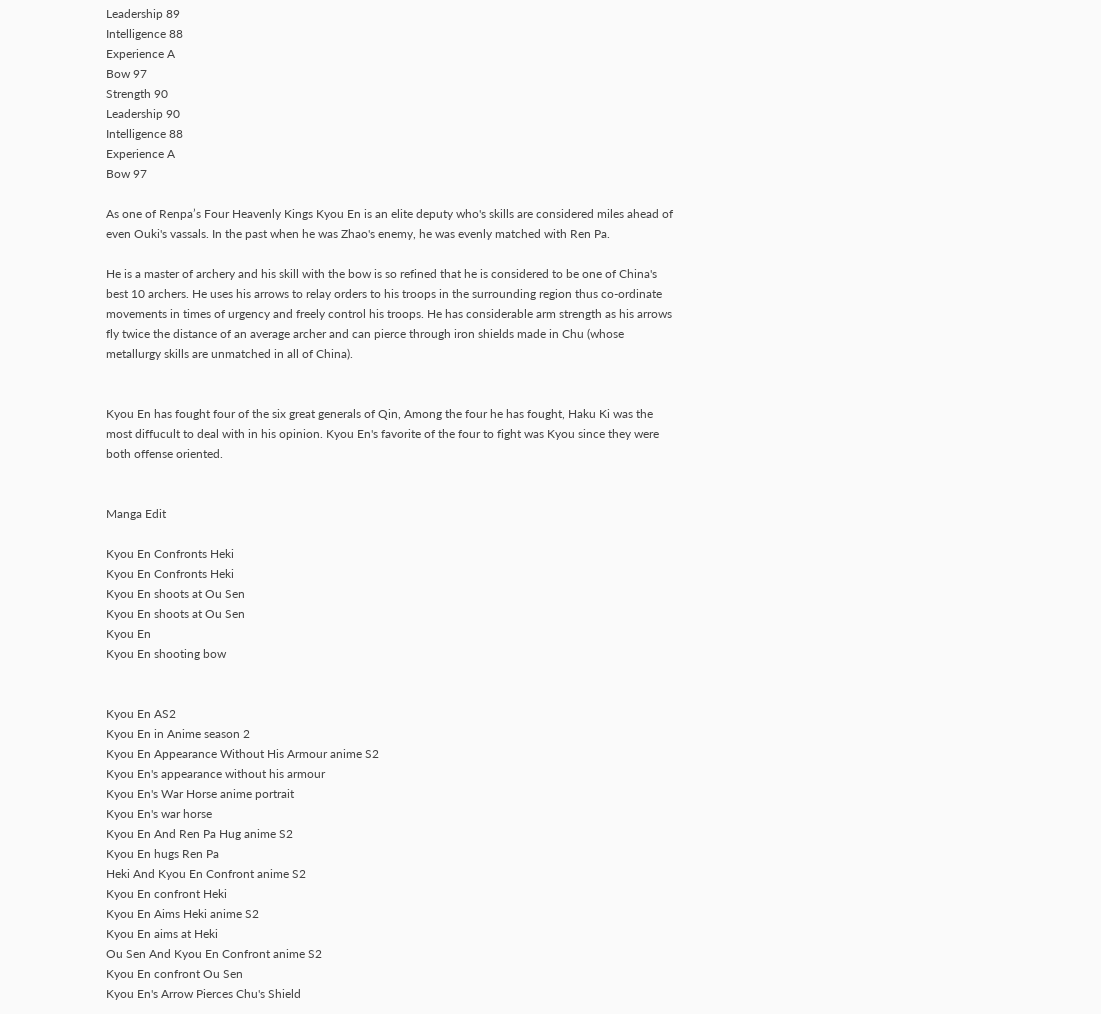Leadership 89
Intelligence 88
Experience A
Bow 97
Strength 90
Leadership 90
Intelligence 88
Experience A
Bow 97

As one of Renpa’s Four Heavenly Kings Kyou En is an elite deputy who's skills are considered miles ahead of even Ouki's vassals. In the past when he was Zhao's enemy, he was evenly matched with Ren Pa.

He is a master of archery and his skill with the bow is so refined that he is considered to be one of China's best 10 archers. He uses his arrows to relay orders to his troops in the surrounding region thus co-ordinate movements in times of urgency and freely control his troops. He has considerable arm strength as his arrows fly twice the distance of an average archer and can pierce through iron shields made in Chu (whose metallurgy skills are unmatched in all of China).


Kyou En has fought four of the six great generals of Qin, Among the four he has fought, Haku Ki was the most diffucult to deal with in his opinion. Kyou En's favorite of the four to fight was Kyou since they were both offense oriented.


Manga Edit

Kyou En Confronts Heki
Kyou En Confronts Heki
Kyou En shoots at Ou Sen
Kyou En shoots at Ou Sen
Kyou En
Kyou En shooting bow


Kyou En AS2
Kyou En in Anime season 2
Kyou En Appearance Without His Armour anime S2
Kyou En's appearance without his armour
Kyou En's War Horse anime portrait
Kyou En's war horse
Kyou En And Ren Pa Hug anime S2
Kyou En hugs Ren Pa
Heki And Kyou En Confront anime S2
Kyou En confront Heki
Kyou En Aims Heki anime S2
Kyou En aims at Heki
Ou Sen And Kyou En Confront anime S2
Kyou En confront Ou Sen
Kyou En's Arrow Pierces Chu's Shield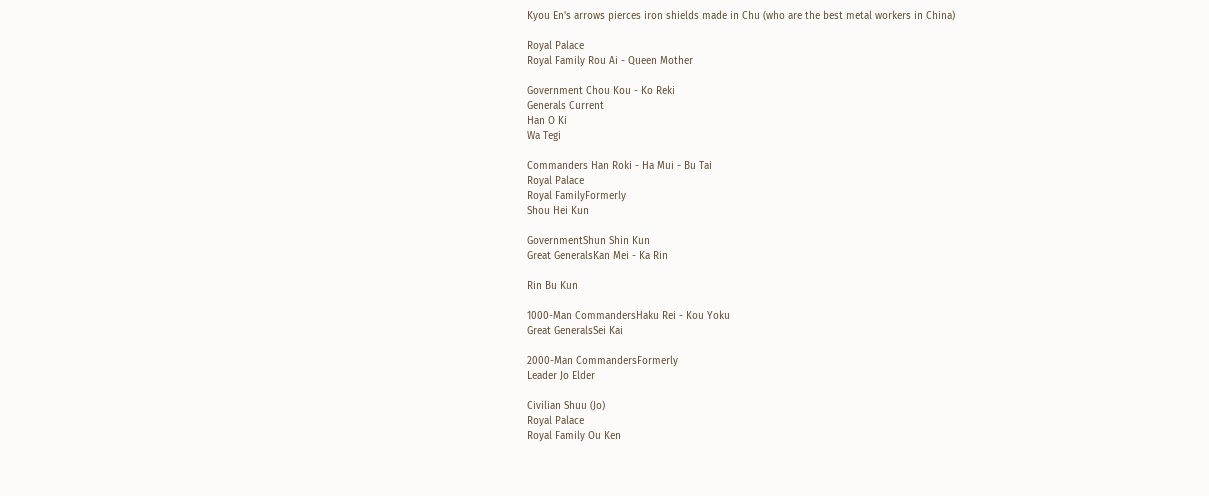Kyou En's arrows pierces iron shields made in Chu (who are the best metal workers in China)

Royal Palace
Royal Family Rou Ai - Queen Mother

Government Chou Kou - Ko Reki
Generals Current
Han O Ki
Wa Tegi

Commanders Han Roki - Ha Mui - Bu Tai
Royal Palace
Royal FamilyFormerly
Shou Hei Kun

GovernmentShun Shin Kun
Great GeneralsKan Mei - Ka Rin

Rin Bu Kun

1000-Man CommandersHaku Rei - Kou Yoku
Great GeneralsSei Kai

2000-Man CommandersFormerly
Leader Jo Elder

Civilian Shuu (Jo)
Royal Palace
Royal Family Ou Ken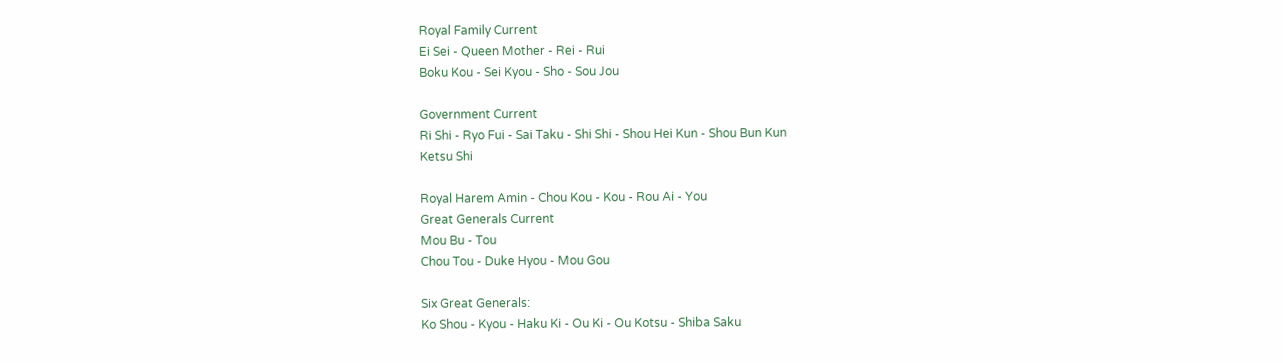Royal Family Current
Ei Sei - Queen Mother - Rei - Rui
Boku Kou - Sei Kyou - Sho - Sou Jou

Government Current
Ri Shi - Ryo Fui - Sai Taku - Shi Shi - Shou Hei Kun - Shou Bun Kun
Ketsu Shi

Royal Harem Amin - Chou Kou - Kou - Rou Ai - You
Great Generals Current
Mou Bu - Tou
Chou Tou - Duke Hyou - Mou Gou

Six Great Generals:
Ko Shou - Kyou - Haku Ki - Ou Ki - Ou Kotsu - Shiba Saku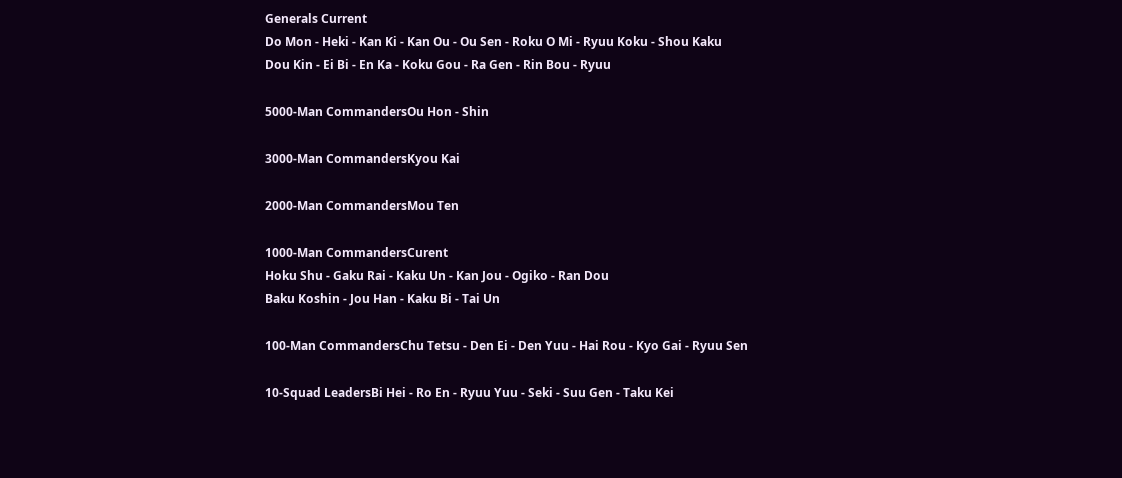Generals Current
Do Mon - Heki - Kan Ki - Kan Ou - Ou Sen - Roku O Mi - Ryuu Koku - Shou Kaku
Dou Kin - Ei Bi - En Ka - Koku Gou - Ra Gen - Rin Bou - Ryuu

5000-Man CommandersOu Hon - Shin

3000-Man CommandersKyou Kai

2000-Man CommandersMou Ten

1000-Man CommandersCurent
Hoku Shu - Gaku Rai - Kaku Un - Kan Jou - Ogiko - Ran Dou
Baku Koshin - Jou Han - Kaku Bi - Tai Un

100-Man CommandersChu Tetsu - Den Ei - Den Yuu - Hai Rou - Kyo Gai - Ryuu Sen

10-Squad LeadersBi Hei - Ro En - Ryuu Yuu - Seki - Suu Gen - Taku Kei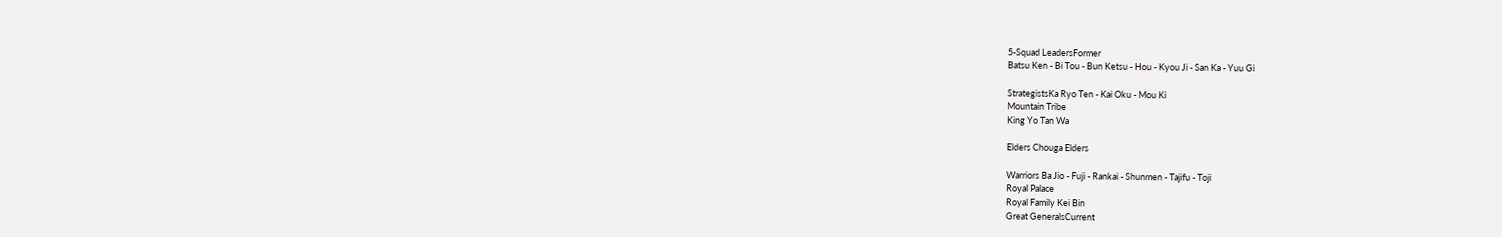5-Squad LeadersFormer
Batsu Ken - Bi Tou - Bun Ketsu - Hou - Kyou Ji - San Ka - Yuu Gi

StrategistsKa Ryo Ten - Kai Oku - Mou Ki
Mountain Tribe
King Yo Tan Wa

Elders Chouga Elders

Warriors Ba Jio - Fuji - Rankai - Shunmen - Tajifu - Toji
Royal Palace
Royal Family Kei Bin
Great GeneralsCurrent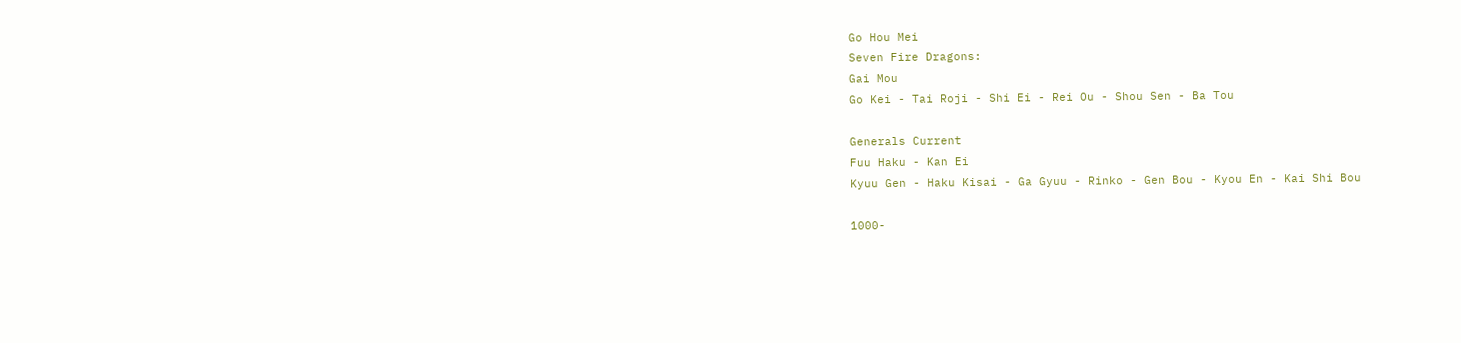Go Hou Mei
Seven Fire Dragons:
Gai Mou
Go Kei - Tai Roji - Shi Ei - Rei Ou - Shou Sen - Ba Tou

Generals Current
Fuu Haku - Kan Ei
Kyuu Gen - Haku Kisai - Ga Gyuu - Rinko - Gen Bou - Kyou En - Kai Shi Bou

1000-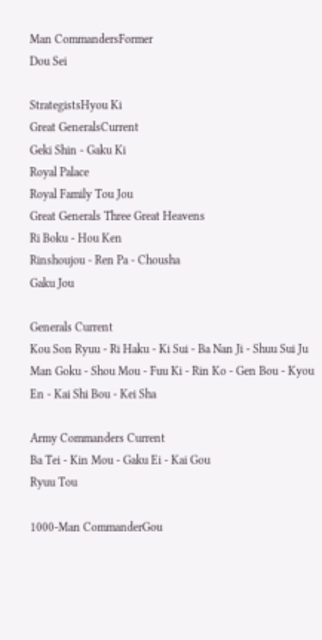Man CommandersFormer
Dou Sei

StrategistsHyou Ki
Great GeneralsCurrent
Geki Shin - Gaku Ki
Royal Palace
Royal Family Tou Jou
Great Generals Three Great Heavens
Ri Boku - Hou Ken
Rinshoujou - Ren Pa - Chousha
Gaku Jou

Generals Current
Kou Son Ryuu - Ri Haku - Ki Sui - Ba Nan Ji - Shuu Sui Ju
Man Goku - Shou Mou - Fuu Ki - Rin Ko - Gen Bou - Kyou En - Kai Shi Bou - Kei Sha

Army Commanders Current
Ba Tei - Kin Mou - Gaku Ei - Kai Gou
Ryuu Tou

1000-Man CommanderGou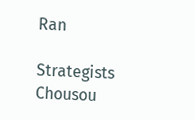Ran

Strategists Chousou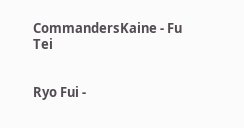CommandersKaine - Fu Tei


Ryo Fui -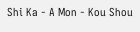Shi Ka - A Mon - Kou Shou